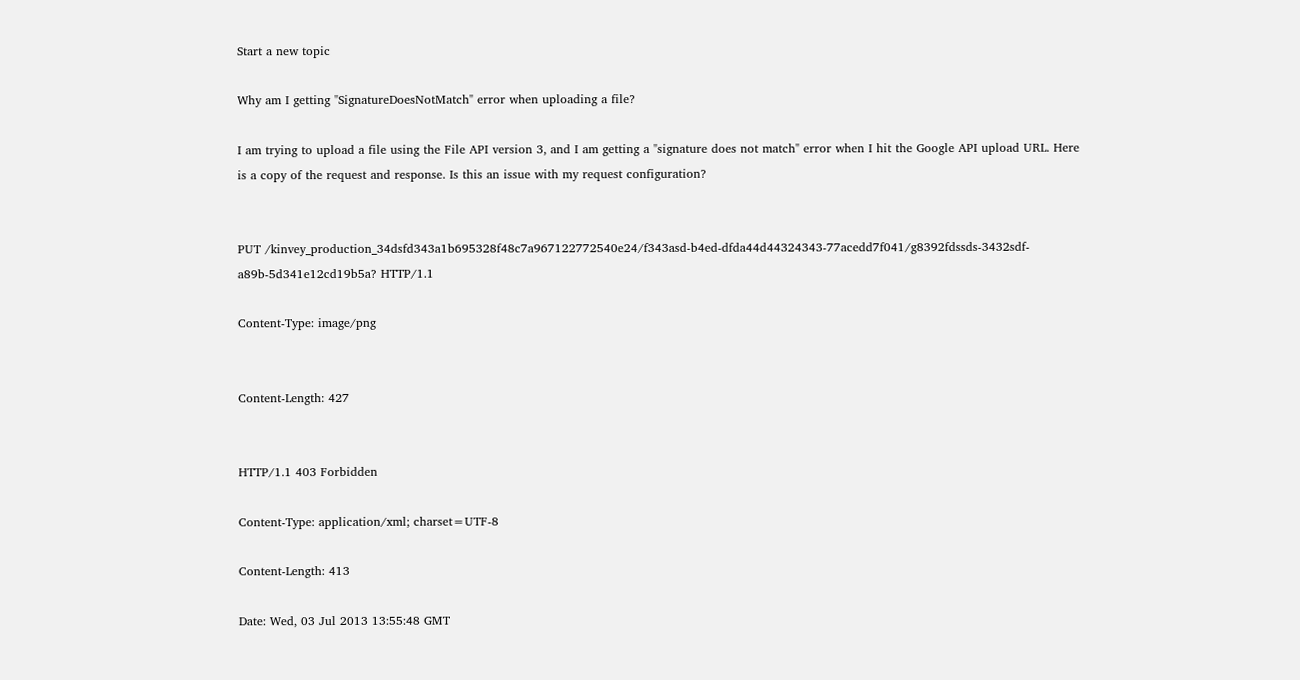Start a new topic

Why am I getting "SignatureDoesNotMatch" error when uploading a file?

I am trying to upload a file using the File API version 3, and I am getting a "signature does not match" error when I hit the Google API upload URL. Here is a copy of the request and response. Is this an issue with my request configuration?


PUT /kinvey_production_34dsfd343a1b695328f48c7a967122772540e24/f343asd-b4ed-dfda44d44324343-77acedd7f041/g8392fdssds-3432sdf-a89b-5d341e12cd19b5a? HTTP/1.1

Content-Type: image/png


Content-Length: 427


HTTP/1.1 403 Forbidden

Content-Type: application/xml; charset=UTF-8

Content-Length: 413

Date: Wed, 03 Jul 2013 13:55:48 GMT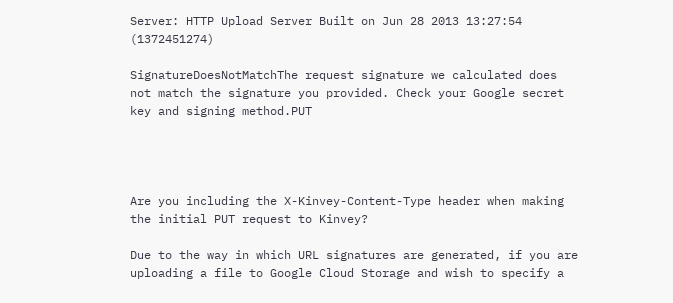Server: HTTP Upload Server Built on Jun 28 2013 13:27:54 (1372451274)

SignatureDoesNotMatchThe request signature we calculated does not match the signature you provided. Check your Google secret key and signing method.PUT




Are you including the X-Kinvey-Content-Type header when making the initial PUT request to Kinvey?

Due to the way in which URL signatures are generated, if you are uploading a file to Google Cloud Storage and wish to specify a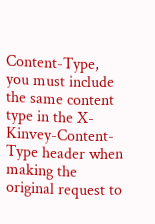Content-Type, you must include the same content type in the X-Kinvey-Content-Type header when making the original request to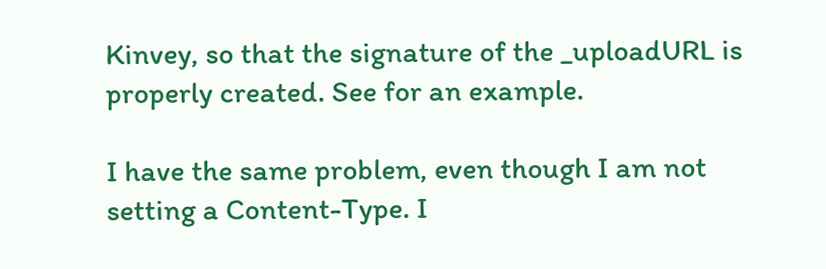Kinvey, so that the signature of the _uploadURL is properly created. See for an example.

I have the same problem, even though I am not setting a Content-Type. I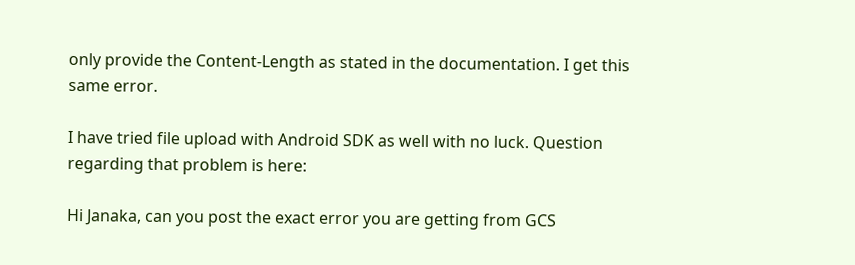only provide the Content-Length as stated in the documentation. I get this same error.

I have tried file upload with Android SDK as well with no luck. Question regarding that problem is here:

Hi Janaka, can you post the exact error you are getting from GCS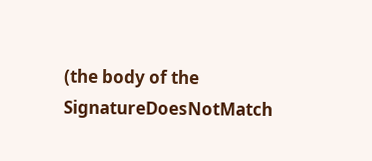(the body of the SignatureDoesNotMatch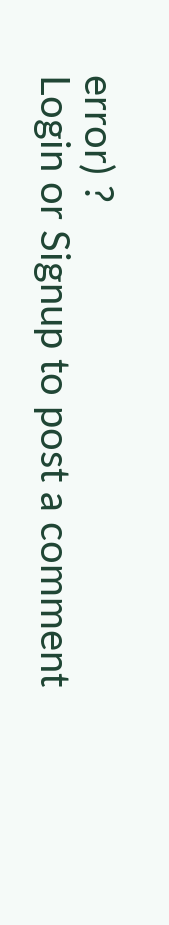error) ?
Login or Signup to post a comment